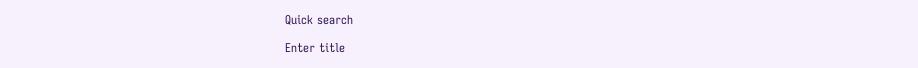Quick search

Enter title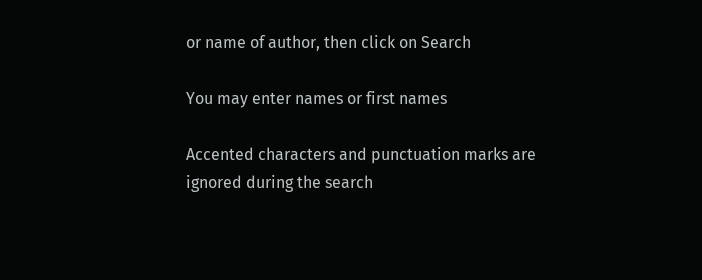or name of author, then click on Search

You may enter names or first names

Accented characters and punctuation marks are ignored during the search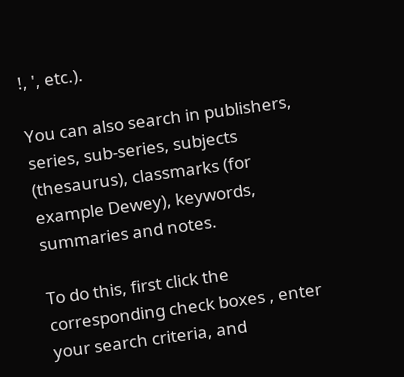!, ', etc.).

You can also search in publishers, series, sub-series, subjects (thesaurus), classmarks (for example Dewey), keywords, summaries and notes.

To do this, first click the corresponding check boxes , enter your search criteria, and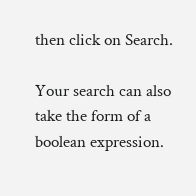then click on Search.

Your search can also take the form of a boolean expression.